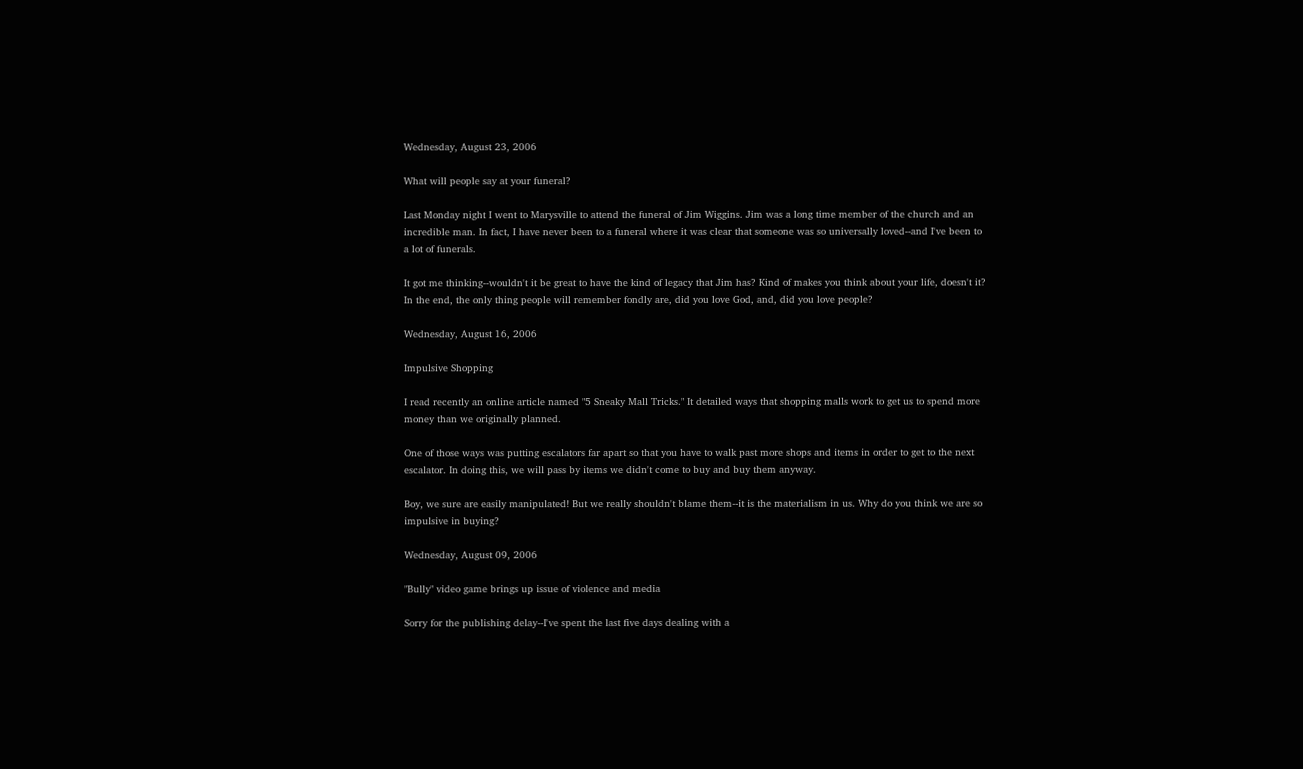Wednesday, August 23, 2006

What will people say at your funeral?

Last Monday night I went to Marysville to attend the funeral of Jim Wiggins. Jim was a long time member of the church and an incredible man. In fact, I have never been to a funeral where it was clear that someone was so universally loved--and I've been to a lot of funerals.

It got me thinking--wouldn't it be great to have the kind of legacy that Jim has? Kind of makes you think about your life, doesn't it? In the end, the only thing people will remember fondly are, did you love God, and, did you love people?

Wednesday, August 16, 2006

Impulsive Shopping

I read recently an online article named "5 Sneaky Mall Tricks." It detailed ways that shopping malls work to get us to spend more money than we originally planned.

One of those ways was putting escalators far apart so that you have to walk past more shops and items in order to get to the next escalator. In doing this, we will pass by items we didn't come to buy and buy them anyway.

Boy, we sure are easily manipulated! But we really shouldn't blame them--it is the materialism in us. Why do you think we are so impulsive in buying?

Wednesday, August 09, 2006

"Bully" video game brings up issue of violence and media

Sorry for the publishing delay--I've spent the last five days dealing with a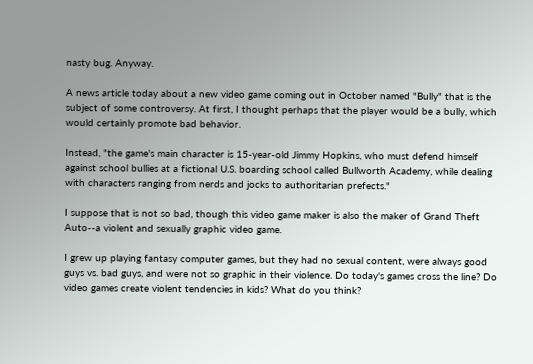nasty bug. Anyway.

A news article today about a new video game coming out in October named "Bully" that is the subject of some controversy. At first, I thought perhaps that the player would be a bully, which would certainly promote bad behavior.

Instead, "the game's main character is 15-year-old Jimmy Hopkins, who must defend himself against school bullies at a fictional U.S. boarding school called Bullworth Academy, while dealing with characters ranging from nerds and jocks to authoritarian prefects."

I suppose that is not so bad, though this video game maker is also the maker of Grand Theft Auto--a violent and sexually graphic video game.

I grew up playing fantasy computer games, but they had no sexual content, were always good guys vs. bad guys, and were not so graphic in their violence. Do today's games cross the line? Do video games create violent tendencies in kids? What do you think?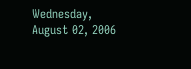Wednesday, August 02, 2006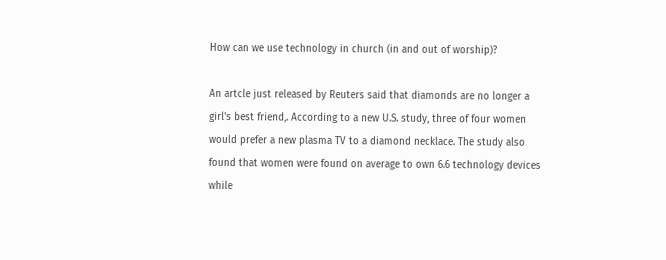How can we use technology in church (in and out of worship)?

An artcle just released by Reuters said that diamonds are no longer a girl's best friend,. According to a new U.S. study, three of four women would prefer a new plasma TV to a diamond necklace. The study also found that women were found on average to own 6.6 technology devices while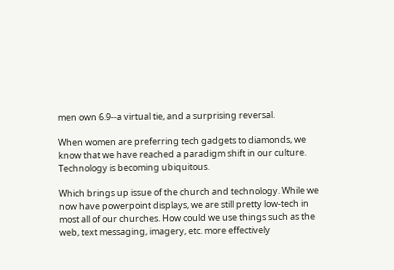men own 6.9--a virtual tie, and a surprising reversal.

When women are preferring tech gadgets to diamonds, we know that we have reached a paradigm shift in our culture. Technology is becoming ubiquitous.

Which brings up issue of the church and technology. While we now have powerpoint displays, we are still pretty low-tech in most all of our churches. How could we use things such as the web, text messaging, imagery, etc. more effectively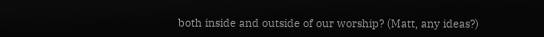both inside and outside of our worship? (Matt, any ideas?)